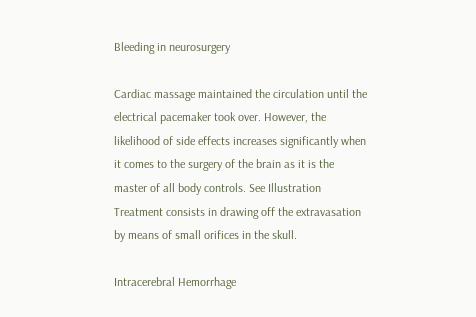Bleeding in neurosurgery

Cardiac massage maintained the circulation until the electrical pacemaker took over. However, the likelihood of side effects increases significantly when it comes to the surgery of the brain as it is the master of all body controls. See Illustration Treatment consists in drawing off the extravasation by means of small orifices in the skull.

Intracerebral Hemorrhage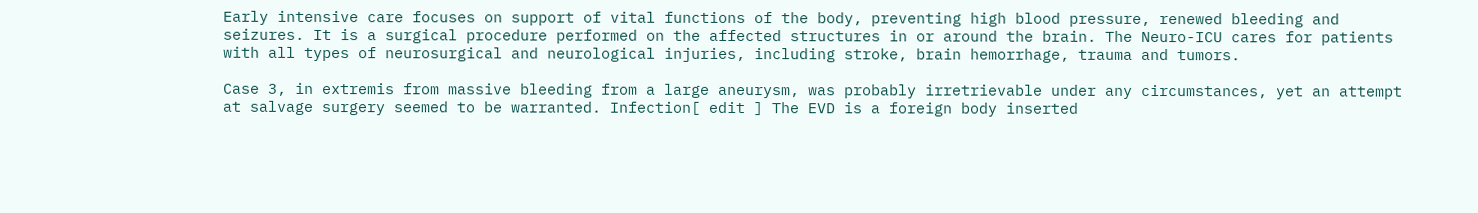Early intensive care focuses on support of vital functions of the body, preventing high blood pressure, renewed bleeding and seizures. It is a surgical procedure performed on the affected structures in or around the brain. The Neuro-ICU cares for patients with all types of neurosurgical and neurological injuries, including stroke, brain hemorrhage, trauma and tumors.

Case 3, in extremis from massive bleeding from a large aneurysm, was probably irretrievable under any circumstances, yet an attempt at salvage surgery seemed to be warranted. Infection[ edit ] The EVD is a foreign body inserted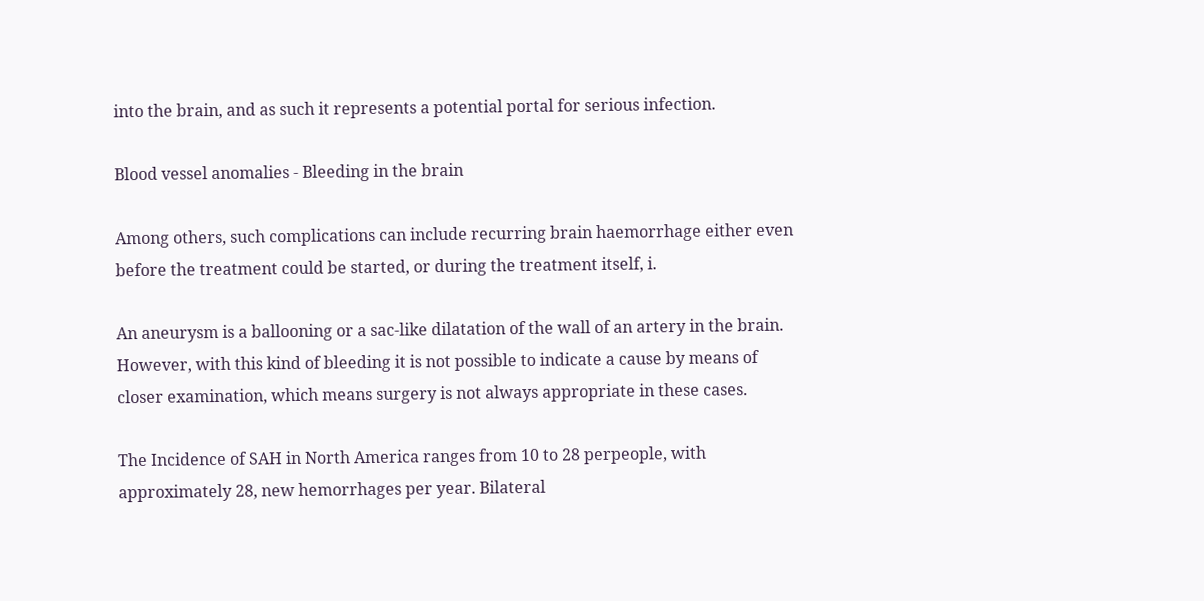into the brain, and as such it represents a potential portal for serious infection.

Blood vessel anomalies - Bleeding in the brain

Among others, such complications can include recurring brain haemorrhage either even before the treatment could be started, or during the treatment itself, i.

An aneurysm is a ballooning or a sac-like dilatation of the wall of an artery in the brain. However, with this kind of bleeding it is not possible to indicate a cause by means of closer examination, which means surgery is not always appropriate in these cases.

The Incidence of SAH in North America ranges from 10 to 28 perpeople, with approximately 28, new hemorrhages per year. Bilateral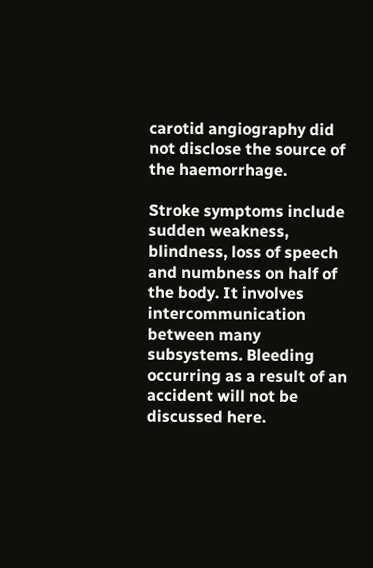carotid angiography did not disclose the source of the haemorrhage.

Stroke symptoms include sudden weakness, blindness, loss of speech and numbness on half of the body. It involves intercommunication between many subsystems. Bleeding occurring as a result of an accident will not be discussed here.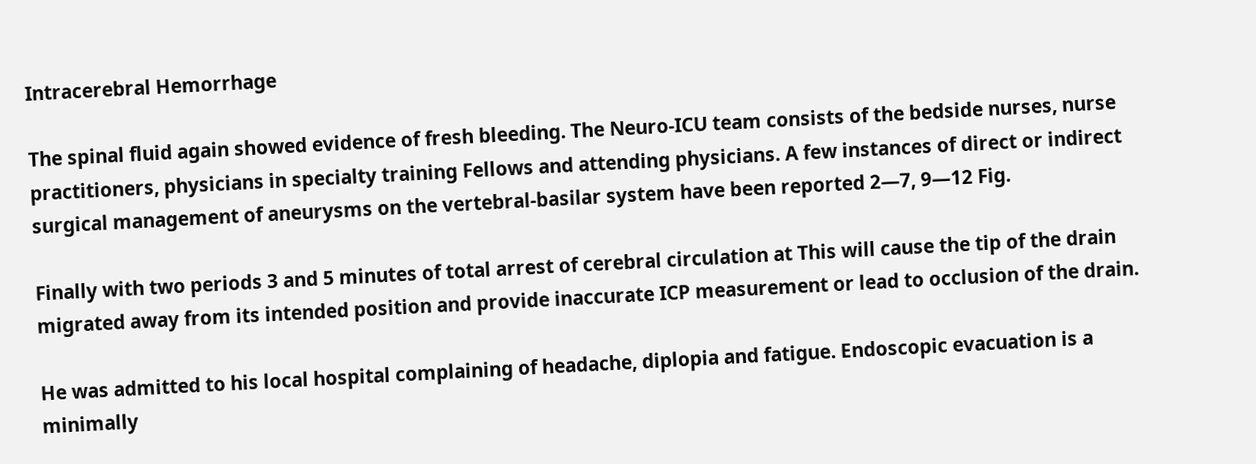Intracerebral Hemorrhage

The spinal fluid again showed evidence of fresh bleeding. The Neuro-ICU team consists of the bedside nurses, nurse practitioners, physicians in specialty training Fellows and attending physicians. A few instances of direct or indirect surgical management of aneurysms on the vertebral-basilar system have been reported 2—7, 9—12 Fig.

Finally with two periods 3 and 5 minutes of total arrest of cerebral circulation at This will cause the tip of the drain migrated away from its intended position and provide inaccurate ICP measurement or lead to occlusion of the drain.

He was admitted to his local hospital complaining of headache, diplopia and fatigue. Endoscopic evacuation is a minimally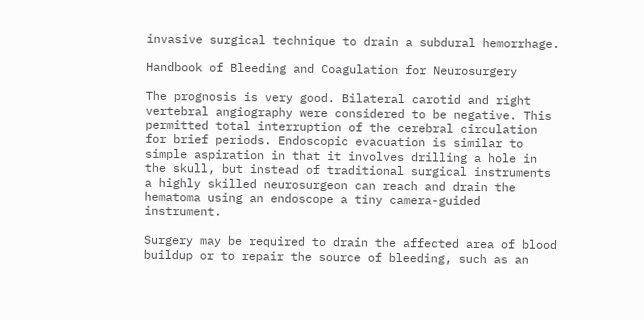invasive surgical technique to drain a subdural hemorrhage.

Handbook of Bleeding and Coagulation for Neurosurgery

The prognosis is very good. Bilateral carotid and right vertebral angiography were considered to be negative. This permitted total interruption of the cerebral circulation for brief periods. Endoscopic evacuation is similar to simple aspiration in that it involves drilling a hole in the skull, but instead of traditional surgical instruments a highly skilled neurosurgeon can reach and drain the hematoma using an endoscope a tiny camera-guided instrument.

Surgery may be required to drain the affected area of blood buildup or to repair the source of bleeding, such as an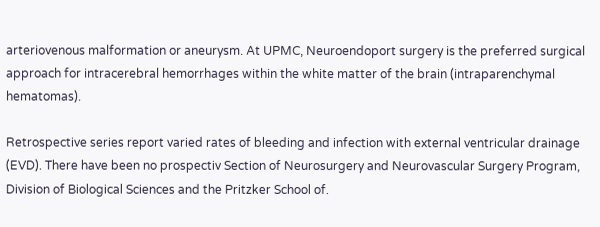arteriovenous malformation or aneurysm. At UPMC, Neuroendoport surgery is the preferred surgical approach for intracerebral hemorrhages within the white matter of the brain (intraparenchymal hematomas).

Retrospective series report varied rates of bleeding and infection with external ventricular drainage (EVD). There have been no prospectiv Section of Neurosurgery and Neurovascular Surgery Program, Division of Biological Sciences and the Pritzker School of.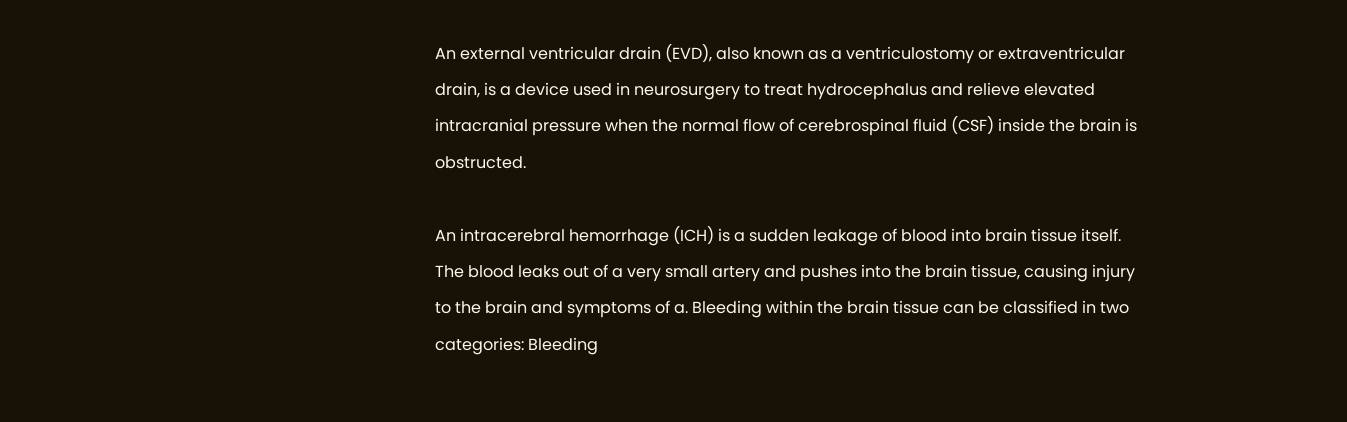An external ventricular drain (EVD), also known as a ventriculostomy or extraventricular drain, is a device used in neurosurgery to treat hydrocephalus and relieve elevated intracranial pressure when the normal flow of cerebrospinal fluid (CSF) inside the brain is obstructed.

An intracerebral hemorrhage (ICH) is a sudden leakage of blood into brain tissue itself. The blood leaks out of a very small artery and pushes into the brain tissue, causing injury to the brain and symptoms of a. Bleeding within the brain tissue can be classified in two categories: Bleeding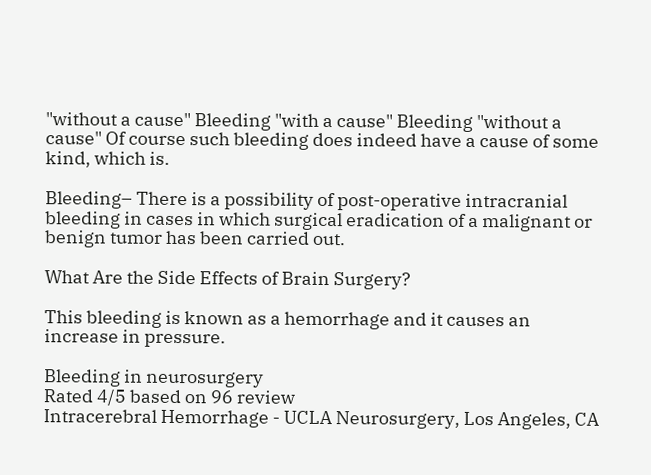"without a cause" Bleeding "with a cause" Bleeding "without a cause" Of course such bleeding does indeed have a cause of some kind, which is.

Bleeding– There is a possibility of post-operative intracranial bleeding in cases in which surgical eradication of a malignant or benign tumor has been carried out.

What Are the Side Effects of Brain Surgery?

This bleeding is known as a hemorrhage and it causes an increase in pressure.

Bleeding in neurosurgery
Rated 4/5 based on 96 review
Intracerebral Hemorrhage - UCLA Neurosurgery, Los Angeles, CA